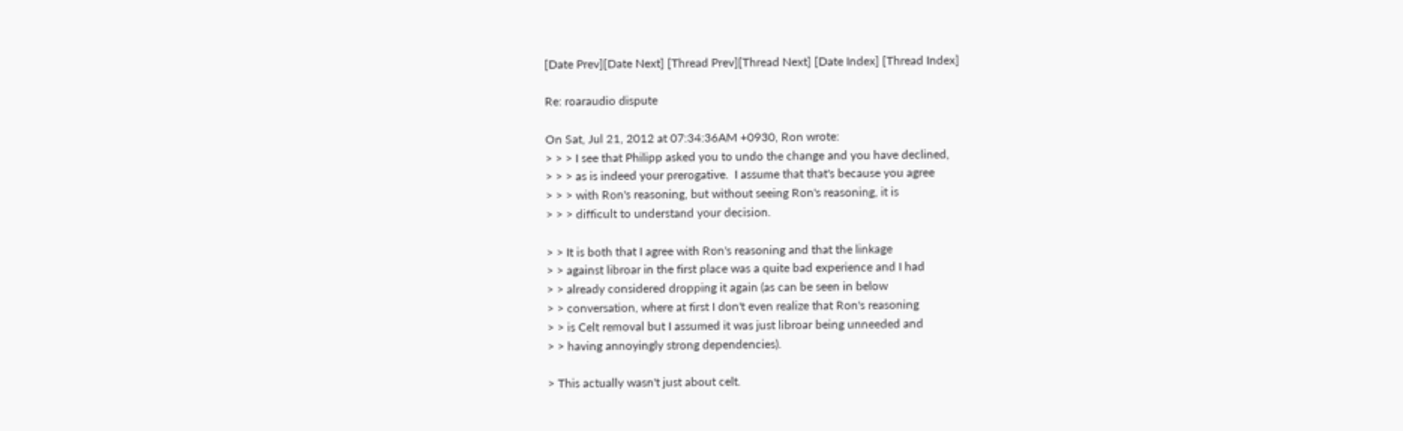[Date Prev][Date Next] [Thread Prev][Thread Next] [Date Index] [Thread Index]

Re: roaraudio dispute

On Sat, Jul 21, 2012 at 07:34:36AM +0930, Ron wrote:
> > > I see that Philipp asked you to undo the change and you have declined,
> > > as is indeed your prerogative.  I assume that that's because you agree
> > > with Ron's reasoning, but without seeing Ron's reasoning, it is
> > > difficult to understand your decision.

> > It is both that I agree with Ron's reasoning and that the linkage
> > against libroar in the first place was a quite bad experience and I had
> > already considered dropping it again (as can be seen in below
> > conversation, where at first I don't even realize that Ron's reasoning
> > is Celt removal but I assumed it was just libroar being unneeded and
> > having annoyingly strong dependencies).

> This actually wasn't just about celt.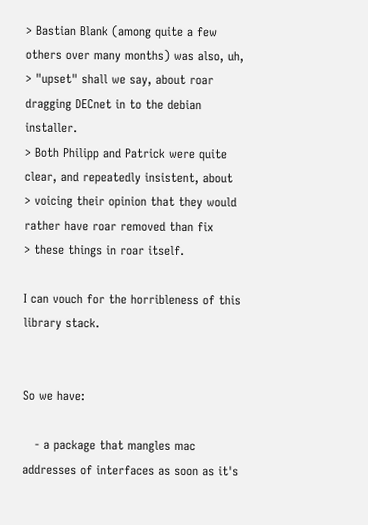> Bastian Blank (among quite a few others over many months) was also, uh,
> "upset" shall we say, about roar dragging DECnet in to the debian installer.
> Both Philipp and Patrick were quite clear, and repeatedly insistent, about
> voicing their opinion that they would rather have roar removed than fix
> these things in roar itself.

I can vouch for the horribleness of this library stack.


So we have:

   - a package that mangles mac addresses of interfaces as soon as it's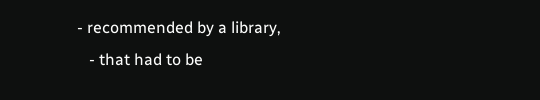- recommended by a library,
   - that had to be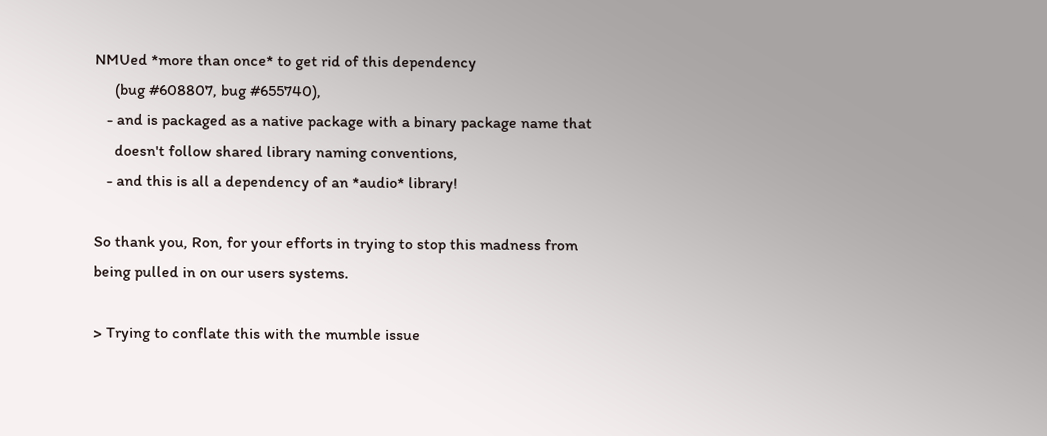NMUed *more than once* to get rid of this dependency
     (bug #608807, bug #655740),
   - and is packaged as a native package with a binary package name that
     doesn't follow shared library naming conventions,
   - and this is all a dependency of an *audio* library!

So thank you, Ron, for your efforts in trying to stop this madness from
being pulled in on our users systems.

> Trying to conflate this with the mumble issue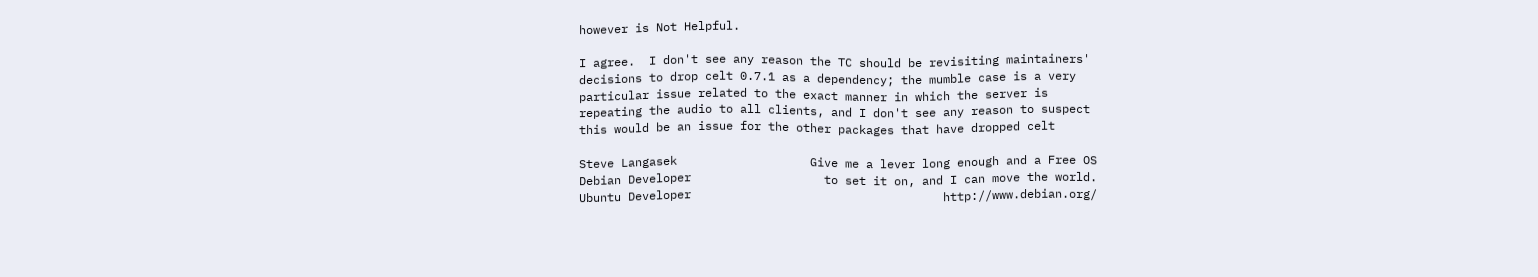however is Not Helpful.

I agree.  I don't see any reason the TC should be revisiting maintainers'
decisions to drop celt 0.7.1 as a dependency; the mumble case is a very
particular issue related to the exact manner in which the server is
repeating the audio to all clients, and I don't see any reason to suspect
this would be an issue for the other packages that have dropped celt

Steve Langasek                   Give me a lever long enough and a Free OS
Debian Developer                   to set it on, and I can move the world.
Ubuntu Developer                                    http://www.debian.org/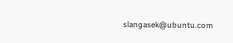slangasek@ubuntu.com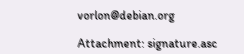vorlon@debian.org

Attachment: signature.asc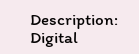Description: Digital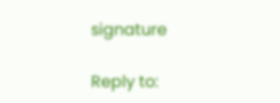signature

Reply to: